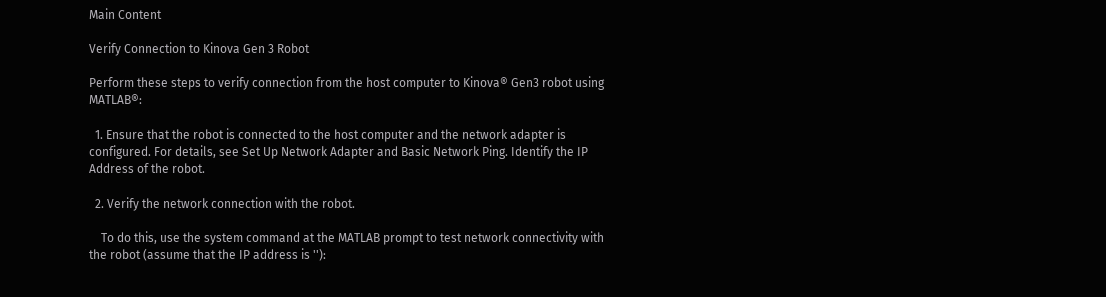Main Content

Verify Connection to Kinova Gen 3 Robot

Perform these steps to verify connection from the host computer to Kinova® Gen3 robot using MATLAB®:

  1. Ensure that the robot is connected to the host computer and the network adapter is configured. For details, see Set Up Network Adapter and Basic Network Ping. Identify the IP Address of the robot.

  2. Verify the network connection with the robot.

    To do this, use the system command at the MATLAB prompt to test network connectivity with the robot (assume that the IP address is ''):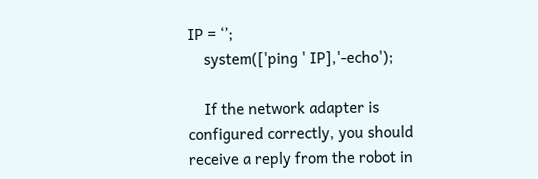IP = ‘’;
    system(['ping ' IP],'-echo');

    If the network adapter is configured correctly, you should receive a reply from the robot in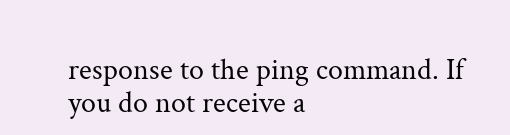response to the ping command. If you do not receive a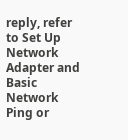reply, refer to Set Up Network Adapter and Basic Network Ping or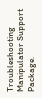Troubleshooting Manipulator Support Package.